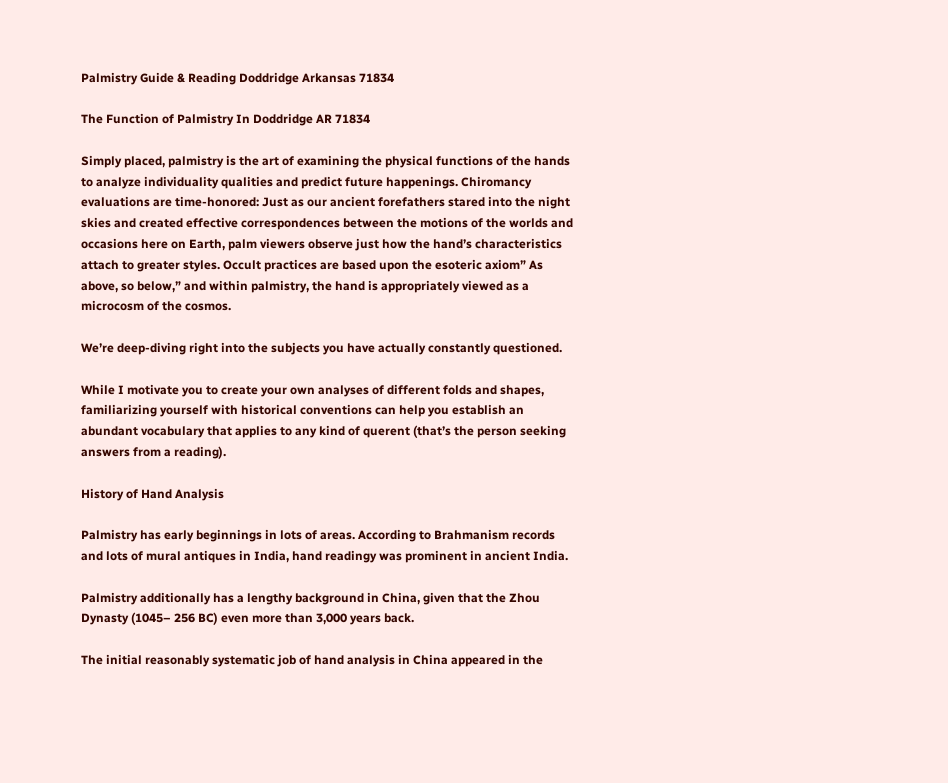Palmistry Guide & Reading Doddridge Arkansas 71834

The Function of Palmistry In Doddridge AR 71834

Simply placed, palmistry is the art of examining the physical functions of the hands to analyze individuality qualities and predict future happenings. Chiromancy evaluations are time-honored: Just as our ancient forefathers stared into the night skies and created effective correspondences between the motions of the worlds and occasions here on Earth, palm viewers observe just how the hand’s characteristics attach to greater styles. Occult practices are based upon the esoteric axiom” As above, so below,” and within palmistry, the hand is appropriately viewed as a microcosm of the cosmos.

We’re deep-diving right into the subjects you have actually constantly questioned.

While I motivate you to create your own analyses of different folds and shapes, familiarizing yourself with historical conventions can help you establish an abundant vocabulary that applies to any kind of querent (that’s the person seeking answers from a reading).

History of Hand Analysis

Palmistry has early beginnings in lots of areas. According to Brahmanism records and lots of mural antiques in India, hand readingy was prominent in ancient India.

Palmistry additionally has a lengthy background in China, given that the Zhou Dynasty (1045– 256 BC) even more than 3,000 years back.

The initial reasonably systematic job of hand analysis in China appeared in the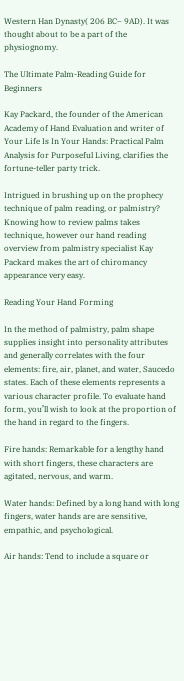Western Han Dynasty( 206 BC– 9AD). It was thought about to be a part of the physiognomy.

The Ultimate Palm-Reading Guide for Beginners

Kay Packard, the founder of the American Academy of Hand Evaluation and writer of Your Life Is In Your Hands: Practical Palm Analysis for Purposeful Living, clarifies the fortune-teller party trick.

Intrigued in brushing up on the prophecy technique of palm reading, or palmistry? Knowing how to review palms takes technique, however our hand reading overview from palmistry specialist Kay Packard makes the art of chiromancy appearance very easy.

Reading Your Hand Forming

In the method of palmistry, palm shape supplies insight into personality attributes and generally correlates with the four elements: fire, air, planet, and water, Saucedo states. Each of these elements represents a various character profile. To evaluate hand form, you’ll wish to look at the proportion of the hand in regard to the fingers.

Fire hands: Remarkable for a lengthy hand with short fingers, these characters are agitated, nervous, and warm.

Water hands: Defined by a long hand with long fingers, water hands are are sensitive, empathic, and psychological.

Air hands: Tend to include a square or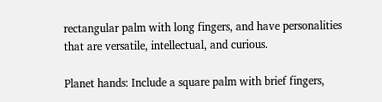rectangular palm with long fingers, and have personalities that are versatile, intellectual, and curious.

Planet hands: Include a square palm with brief fingers,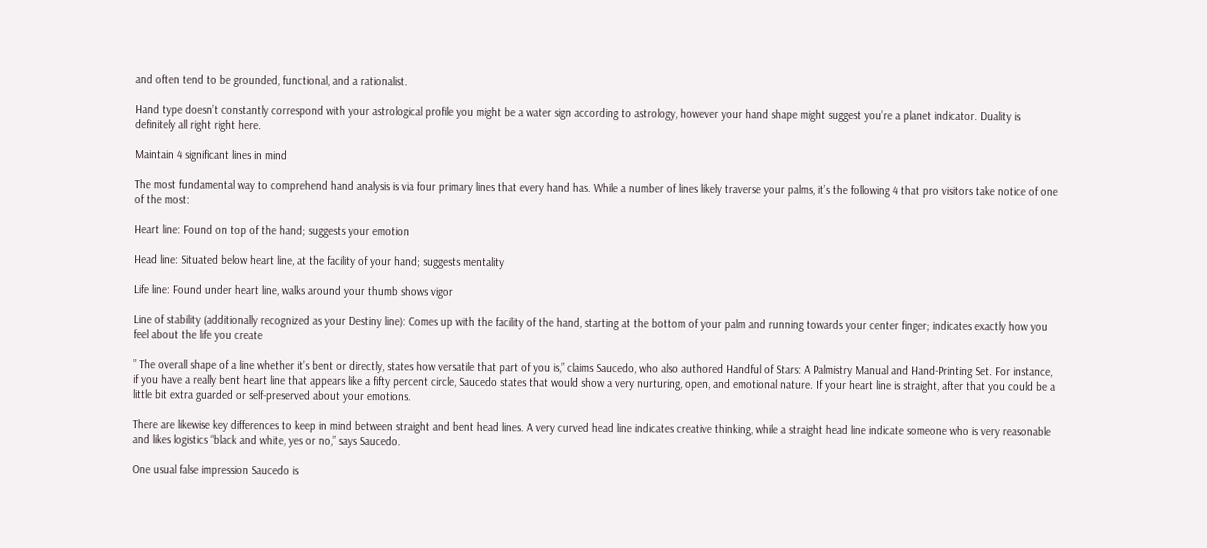and often tend to be grounded, functional, and a rationalist.

Hand type doesn’t constantly correspond with your astrological profile you might be a water sign according to astrology, however your hand shape might suggest you’re a planet indicator. Duality is definitely all right right here.

Maintain 4 significant lines in mind

The most fundamental way to comprehend hand analysis is via four primary lines that every hand has. While a number of lines likely traverse your palms, it’s the following 4 that pro visitors take notice of one of the most:

Heart line: Found on top of the hand; suggests your emotion

Head line: Situated below heart line, at the facility of your hand; suggests mentality

Life line: Found under heart line, walks around your thumb shows vigor

Line of stability (additionally recognized as your Destiny line): Comes up with the facility of the hand, starting at the bottom of your palm and running towards your center finger; indicates exactly how you feel about the life you create

” The overall shape of a line whether it’s bent or directly, states how versatile that part of you is,” claims Saucedo, who also authored Handful of Stars: A Palmistry Manual and Hand-Printing Set. For instance, if you have a really bent heart line that appears like a fifty percent circle, Saucedo states that would show a very nurturing, open, and emotional nature. If your heart line is straight, after that you could be a little bit extra guarded or self-preserved about your emotions.

There are likewise key differences to keep in mind between straight and bent head lines. A very curved head line indicates creative thinking, while a straight head line indicate someone who is very reasonable and likes logistics “black and white, yes or no,” says Saucedo.

One usual false impression Saucedo is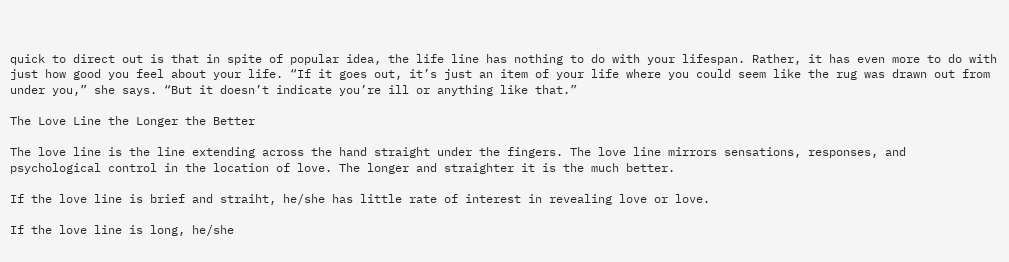quick to direct out is that in spite of popular idea, the life line has nothing to do with your lifespan. Rather, it has even more to do with just how good you feel about your life. “If it goes out, it’s just an item of your life where you could seem like the rug was drawn out from under you,” she says. “But it doesn’t indicate you’re ill or anything like that.”

The Love Line the Longer the Better

The love line is the line extending across the hand straight under the fingers. The love line mirrors sensations, responses, and psychological control in the location of love. The longer and straighter it is the much better.

If the love line is brief and straiht, he/she has little rate of interest in revealing love or love.

If the love line is long, he/she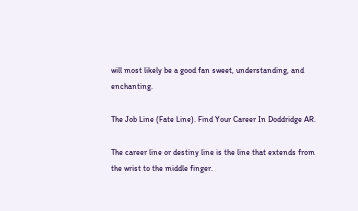will most likely be a good fan sweet, understanding, and enchanting.

The Job Line (Fate Line). Find Your Career In Doddridge AR.

The career line or destiny line is the line that extends from the wrist to the middle finger.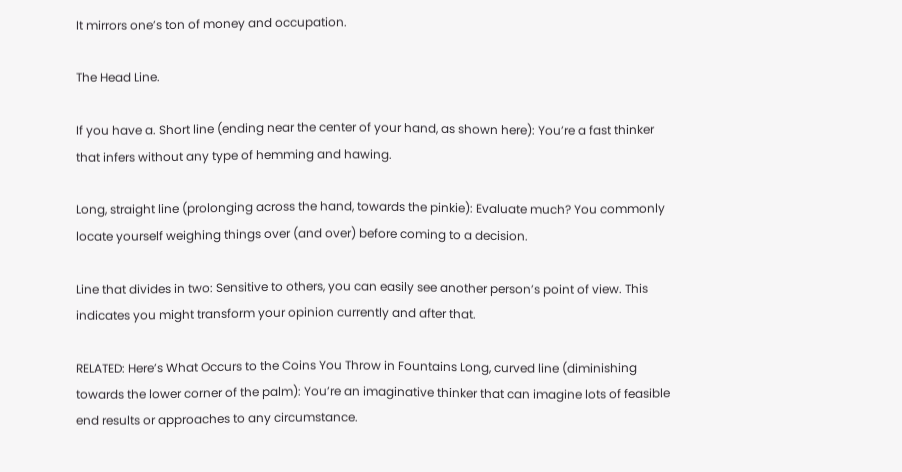It mirrors one’s ton of money and occupation.

The Head Line.

If you have a. Short line (ending near the center of your hand, as shown here): You’re a fast thinker that infers without any type of hemming and hawing.

Long, straight line (prolonging across the hand, towards the pinkie): Evaluate much? You commonly locate yourself weighing things over (and over) before coming to a decision.

Line that divides in two: Sensitive to others, you can easily see another person’s point of view. This indicates you might transform your opinion currently and after that.

RELATED: Here’s What Occurs to the Coins You Throw in Fountains Long, curved line (diminishing towards the lower corner of the palm): You’re an imaginative thinker that can imagine lots of feasible end results or approaches to any circumstance.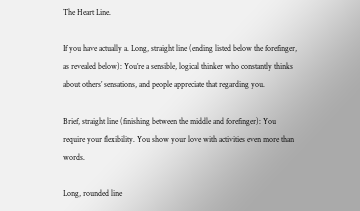The Heart Line.

If you have actually a. Long, straight line (ending listed below the forefinger, as revealed below): You’re a sensible, logical thinker who constantly thinks about others’ sensations, and people appreciate that regarding you.

Brief, straight line (finishing between the middle and forefinger): You require your flexibility. You show your love with activities even more than words.

Long, rounded line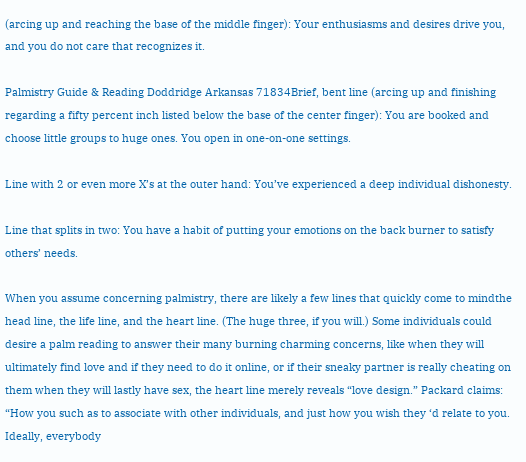(arcing up and reaching the base of the middle finger): Your enthusiasms and desires drive you, and you do not care that recognizes it.

Palmistry Guide & Reading Doddridge Arkansas 71834Brief, bent line (arcing up and finishing regarding a fifty percent inch listed below the base of the center finger): You are booked and choose little groups to huge ones. You open in one-on-one settings.

Line with 2 or even more X’s at the outer hand: You’ve experienced a deep individual dishonesty.

Line that splits in two: You have a habit of putting your emotions on the back burner to satisfy others’ needs.

When you assume concerning palmistry, there are likely a few lines that quickly come to mindthe head line, the life line, and the heart line. (The huge three, if you will.) Some individuals could desire a palm reading to answer their many burning charming concerns, like when they will ultimately find love and if they need to do it online, or if their sneaky partner is really cheating on them when they will lastly have sex, the heart line merely reveals “love design.” Packard claims: “How you such as to associate with other individuals, and just how you wish they ‘d relate to you. Ideally, everybody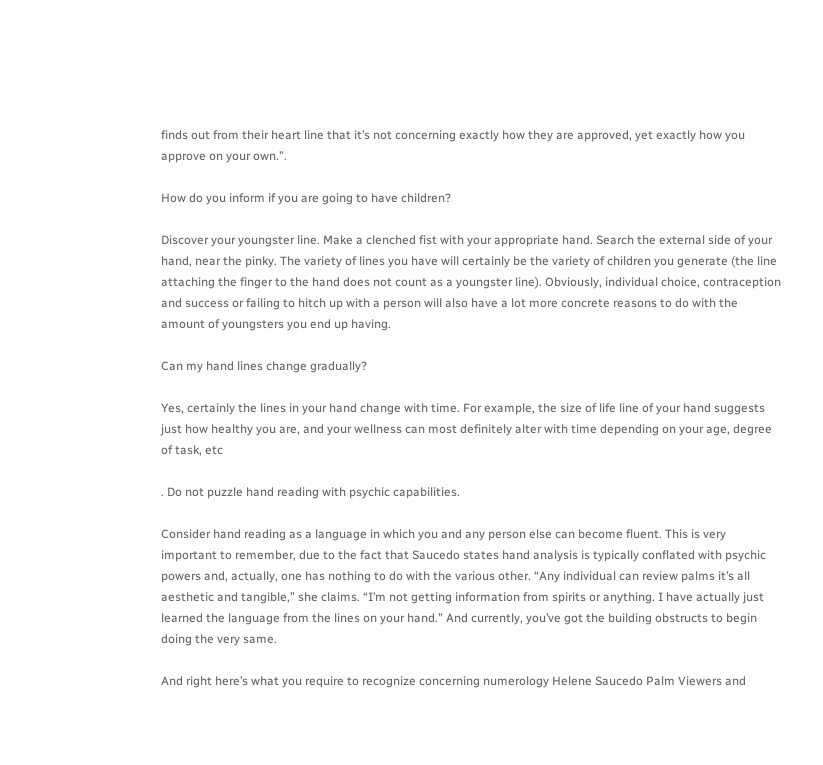finds out from their heart line that it’s not concerning exactly how they are approved, yet exactly how you approve on your own.”.

How do you inform if you are going to have children?

Discover your youngster line. Make a clenched fist with your appropriate hand. Search the external side of your hand, near the pinky. The variety of lines you have will certainly be the variety of children you generate (the line attaching the finger to the hand does not count as a youngster line). Obviously, individual choice, contraception and success or failing to hitch up with a person will also have a lot more concrete reasons to do with the amount of youngsters you end up having.

Can my hand lines change gradually?

Yes, certainly the lines in your hand change with time. For example, the size of life line of your hand suggests just how healthy you are, and your wellness can most definitely alter with time depending on your age, degree of task, etc

. Do not puzzle hand reading with psychic capabilities.

Consider hand reading as a language in which you and any person else can become fluent. This is very important to remember, due to the fact that Saucedo states hand analysis is typically conflated with psychic powers and, actually, one has nothing to do with the various other. “Any individual can review palms it’s all aesthetic and tangible,” she claims. “I’m not getting information from spirits or anything. I have actually just learned the language from the lines on your hand.” And currently, you’ve got the building obstructs to begin doing the very same.

And right here’s what you require to recognize concerning numerology Helene Saucedo Palm Viewers and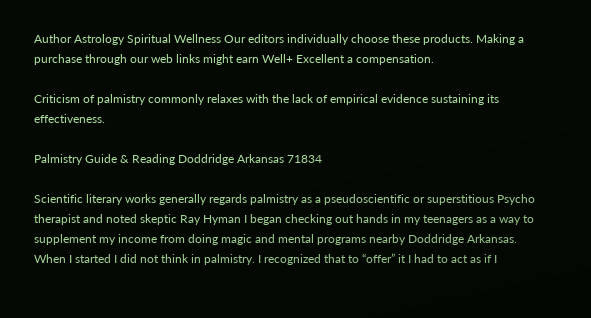Author Astrology Spiritual Wellness Our editors individually choose these products. Making a purchase through our web links might earn Well+ Excellent a compensation.

Criticism of palmistry commonly relaxes with the lack of empirical evidence sustaining its effectiveness.

Palmistry Guide & Reading Doddridge Arkansas 71834

Scientific literary works generally regards palmistry as a pseudoscientific or superstitious Psycho therapist and noted skeptic Ray Hyman I began checking out hands in my teenagers as a way to supplement my income from doing magic and mental programs nearby Doddridge Arkansas. When I started I did not think in palmistry. I recognized that to “offer” it I had to act as if I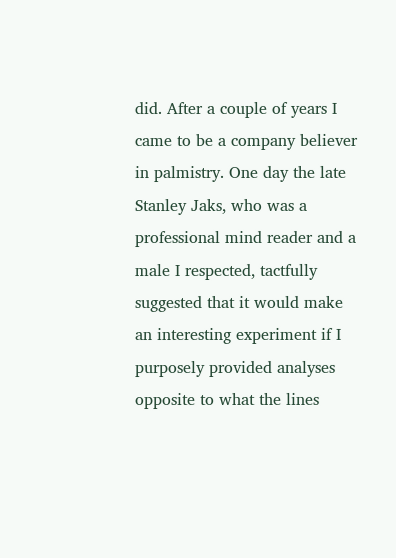did. After a couple of years I came to be a company believer in palmistry. One day the late Stanley Jaks, who was a professional mind reader and a male I respected, tactfully suggested that it would make an interesting experiment if I purposely provided analyses opposite to what the lines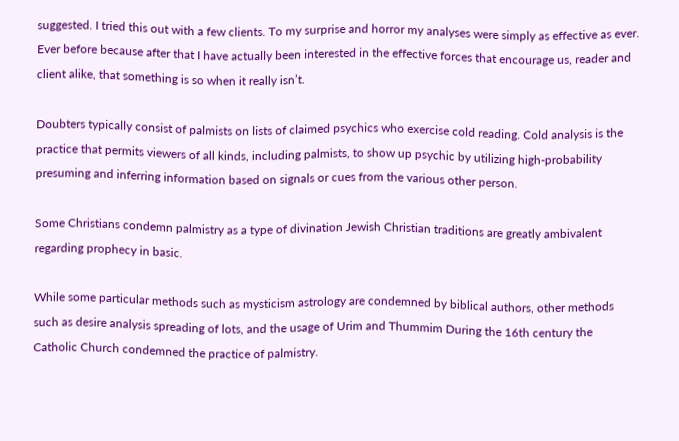suggested. I tried this out with a few clients. To my surprise and horror my analyses were simply as effective as ever. Ever before because after that I have actually been interested in the effective forces that encourage us, reader and client alike, that something is so when it really isn’t.

Doubters typically consist of palmists on lists of claimed psychics who exercise cold reading. Cold analysis is the practice that permits viewers of all kinds, including palmists, to show up psychic by utilizing high-probability presuming and inferring information based on signals or cues from the various other person.

Some Christians condemn palmistry as a type of divination Jewish Christian traditions are greatly ambivalent regarding prophecy in basic.

While some particular methods such as mysticism astrology are condemned by biblical authors, other methods such as desire analysis spreading of lots, and the usage of Urim and Thummim During the 16th century the Catholic Church condemned the practice of palmistry.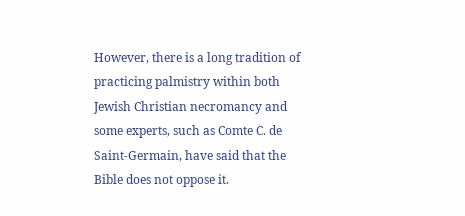However, there is a long tradition of practicing palmistry within both Jewish Christian necromancy and some experts, such as Comte C. de Saint-Germain, have said that the Bible does not oppose it.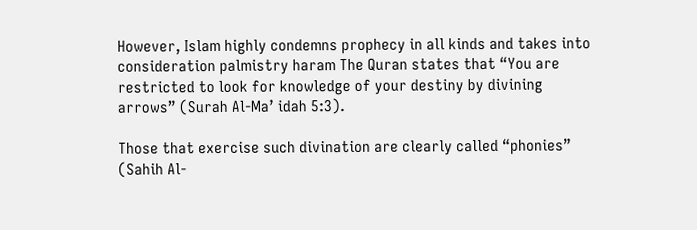However, Islam highly condemns prophecy in all kinds and takes into consideration palmistry haram The Quran states that “You are restricted to look for knowledge of your destiny by divining arrows” (Surah Al-Ma’ idah 5:3).

Those that exercise such divination are clearly called “phonies” (Sahih Al-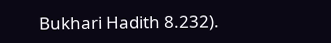Bukhari Hadith 8.232).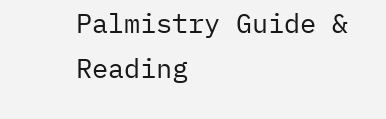Palmistry Guide & Reading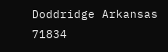Doddridge Arkansas 71834